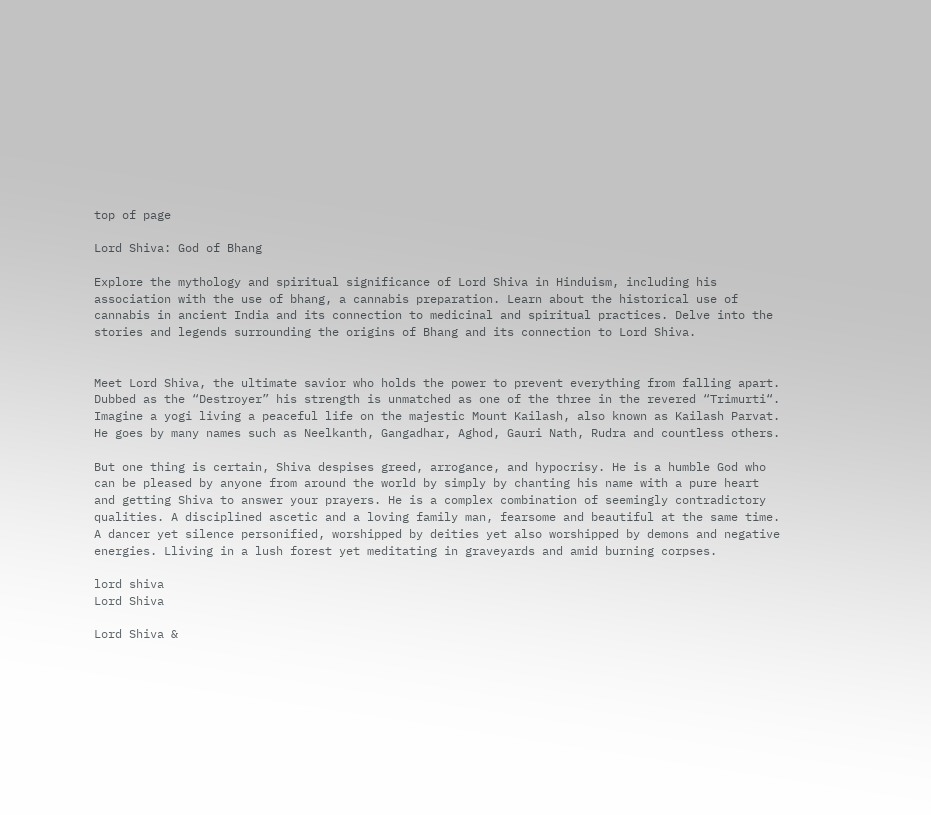top of page

Lord Shiva: God of Bhang

Explore the mythology and spiritual significance of Lord Shiva in Hinduism, including his association with the use of bhang, a cannabis preparation. Learn about the historical use of cannabis in ancient India and its connection to medicinal and spiritual practices. Delve into the stories and legends surrounding the origins of Bhang and its connection to Lord Shiva.


Meet Lord Shiva, the ultimate savior who holds the power to prevent everything from falling apart. Dubbed as the “Destroyer” his strength is unmatched as one of the three in the revered “Trimurti“. Imagine a yogi living a peaceful life on the majestic Mount Kailash, also known as Kailash Parvat. He goes by many names such as Neelkanth, Gangadhar, Aghod, Gauri Nath, Rudra and countless others.

But one thing is certain, Shiva despises greed, arrogance, and hypocrisy. He is a humble God who can be pleased by anyone from around the world by simply by chanting his name with a pure heart and getting Shiva to answer your prayers. He is a complex combination of seemingly contradictory qualities. A disciplined ascetic and a loving family man, fearsome and beautiful at the same time. A dancer yet silence personified, worshipped by deities yet also worshipped by demons and negative energies. Lliving in a lush forest yet meditating in graveyards and amid burning corpses.

lord shiva
Lord Shiva

Lord Shiva &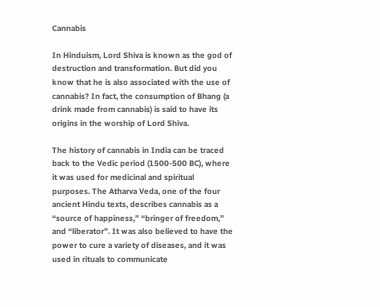Cannabis

In Hinduism, Lord Shiva is known as the god of destruction and transformation. But did you know that he is also associated with the use of cannabis? In fact, the consumption of Bhang (a drink made from cannabis) is said to have its origins in the worship of Lord Shiva.

The history of cannabis in India can be traced back to the Vedic period (1500-500 BC), where it was used for medicinal and spiritual purposes. The Atharva Veda, one of the four ancient Hindu texts, describes cannabis as a “source of happiness,” “bringer of freedom,” and “liberator”. It was also believed to have the power to cure a variety of diseases, and it was used in rituals to communicate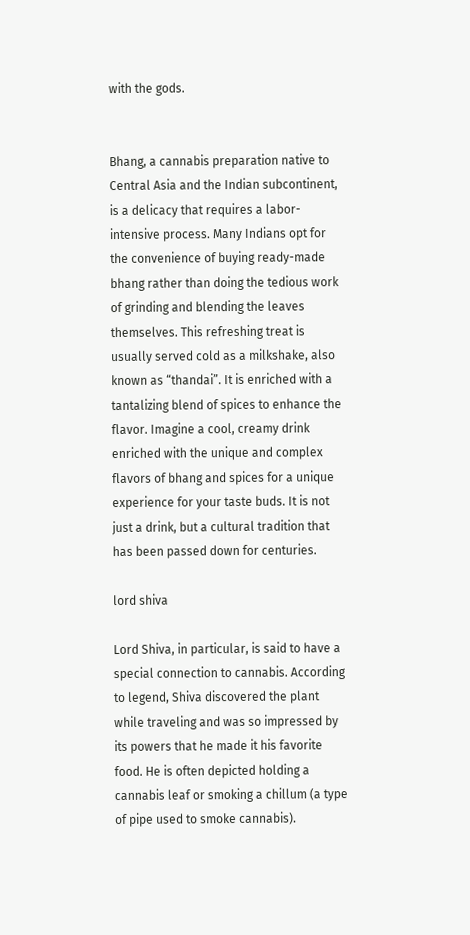with the gods.


Bhang, a cannabis preparation native to Central Asia and the Indian subcontinent, is a delicacy that requires a labor-intensive process. Many Indians opt for the convenience of buying ready-made bhang rather than doing the tedious work of grinding and blending the leaves themselves. This refreshing treat is usually served cold as a milkshake, also known as “thandai”. It is enriched with a tantalizing blend of spices to enhance the flavor. Imagine a cool, creamy drink enriched with the unique and complex flavors of bhang and spices for a unique experience for your taste buds. It is not just a drink, but a cultural tradition that has been passed down for centuries.

lord shiva

Lord Shiva, in particular, is said to have a special connection to cannabis. According to legend, Shiva discovered the plant while traveling and was so impressed by its powers that he made it his favorite food. He is often depicted holding a cannabis leaf or smoking a chillum (a type of pipe used to smoke cannabis).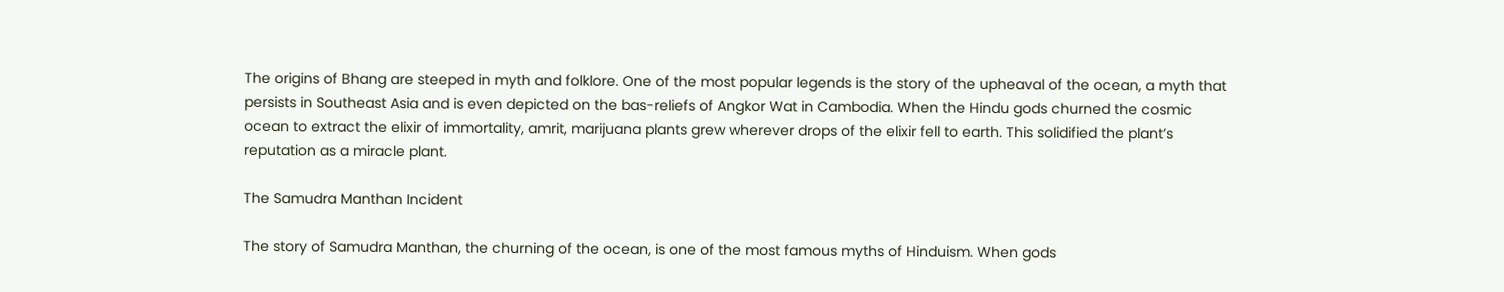The origins of Bhang are steeped in myth and folklore. One of the most popular legends is the story of the upheaval of the ocean, a myth that persists in Southeast Asia and is even depicted on the bas-reliefs of Angkor Wat in Cambodia. When the Hindu gods churned the cosmic ocean to extract the elixir of immortality, amrit, marijuana plants grew wherever drops of the elixir fell to earth. This solidified the plant’s reputation as a miracle plant.

The Samudra Manthan Incident

The story of Samudra Manthan, the churning of the ocean, is one of the most famous myths of Hinduism. When gods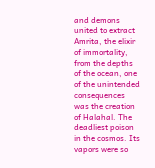and demons united to extract Amrita, the elixir of immortality, from the depths of the ocean, one of the unintended consequences was the creation of Halahal. The deadliest poison in the cosmos. Its vapors were so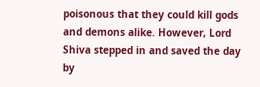poisonous that they could kill gods and demons alike. However, Lord Shiva stepped in and saved the day by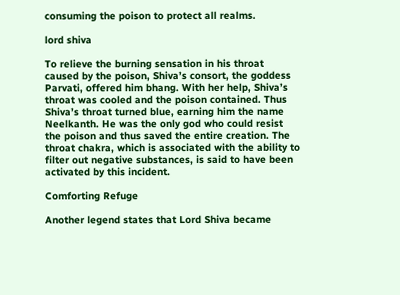consuming the poison to protect all realms.

lord shiva

To relieve the burning sensation in his throat caused by the poison, Shiva’s consort, the goddess Parvati, offered him bhang. With her help, Shiva’s throat was cooled and the poison contained. Thus Shiva’s throat turned blue, earning him the name Neelkanth. He was the only god who could resist the poison and thus saved the entire creation. The throat chakra, which is associated with the ability to filter out negative substances, is said to have been activated by this incident.

Comforting Refuge

Another legend states that Lord Shiva became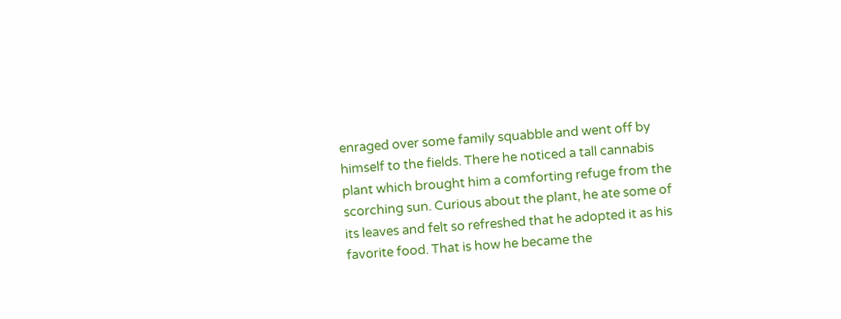enraged over some family squabble and went off by himself to the fields. There he noticed a tall cannabis plant which brought him a comforting refuge from the scorching sun. Curious about the plant, he ate some of its leaves and felt so refreshed that he adopted it as his favorite food. That is how he became the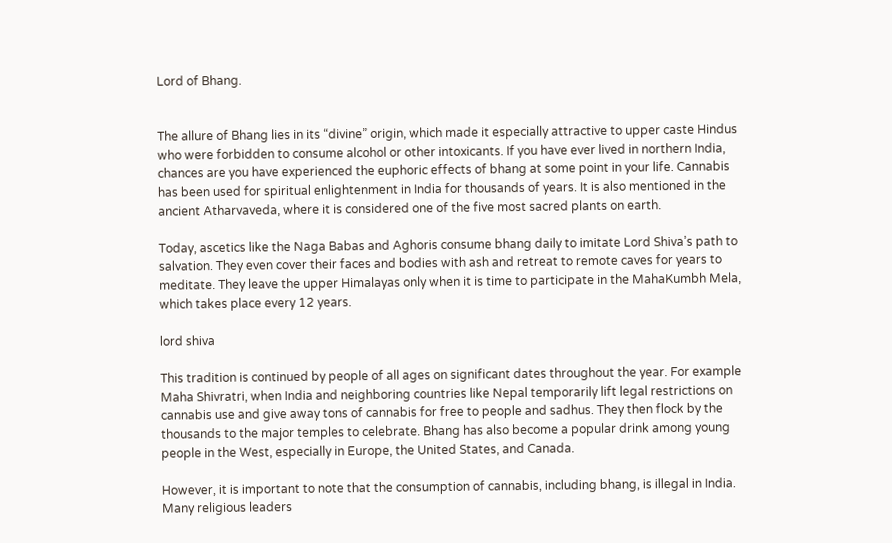Lord of Bhang.


The allure of Bhang lies in its “divine” origin, which made it especially attractive to upper caste Hindus who were forbidden to consume alcohol or other intoxicants. If you have ever lived in northern India, chances are you have experienced the euphoric effects of bhang at some point in your life. Cannabis has been used for spiritual enlightenment in India for thousands of years. It is also mentioned in the ancient Atharvaveda, where it is considered one of the five most sacred plants on earth.

Today, ascetics like the Naga Babas and Aghoris consume bhang daily to imitate Lord Shiva’s path to salvation. They even cover their faces and bodies with ash and retreat to remote caves for years to meditate. They leave the upper Himalayas only when it is time to participate in the MahaKumbh Mela, which takes place every 12 years.

lord shiva

This tradition is continued by people of all ages on significant dates throughout the year. For example Maha Shivratri, when India and neighboring countries like Nepal temporarily lift legal restrictions on cannabis use and give away tons of cannabis for free to people and sadhus. They then flock by the thousands to the major temples to celebrate. Bhang has also become a popular drink among young people in the West, especially in Europe, the United States, and Canada.

However, it is important to note that the consumption of cannabis, including bhang, is illegal in India. Many religious leaders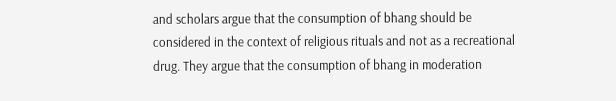and scholars argue that the consumption of bhang should be considered in the context of religious rituals and not as a recreational drug. They argue that the consumption of bhang in moderation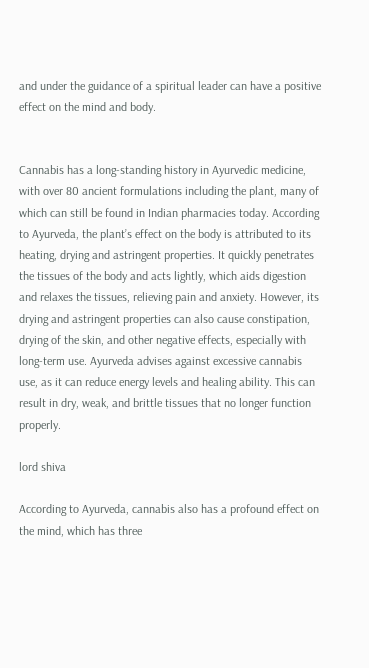and under the guidance of a spiritual leader can have a positive effect on the mind and body.


Cannabis has a long-standing history in Ayurvedic medicine, with over 80 ancient formulations including the plant, many of which can still be found in Indian pharmacies today. According to Ayurveda, the plant’s effect on the body is attributed to its heating, drying and astringent properties. It quickly penetrates the tissues of the body and acts lightly, which aids digestion and relaxes the tissues, relieving pain and anxiety. However, its drying and astringent properties can also cause constipation, drying of the skin, and other negative effects, especially with long-term use. Ayurveda advises against excessive cannabis use, as it can reduce energy levels and healing ability. This can result in dry, weak, and brittle tissues that no longer function properly.

lord shiva

According to Ayurveda, cannabis also has a profound effect on the mind, which has three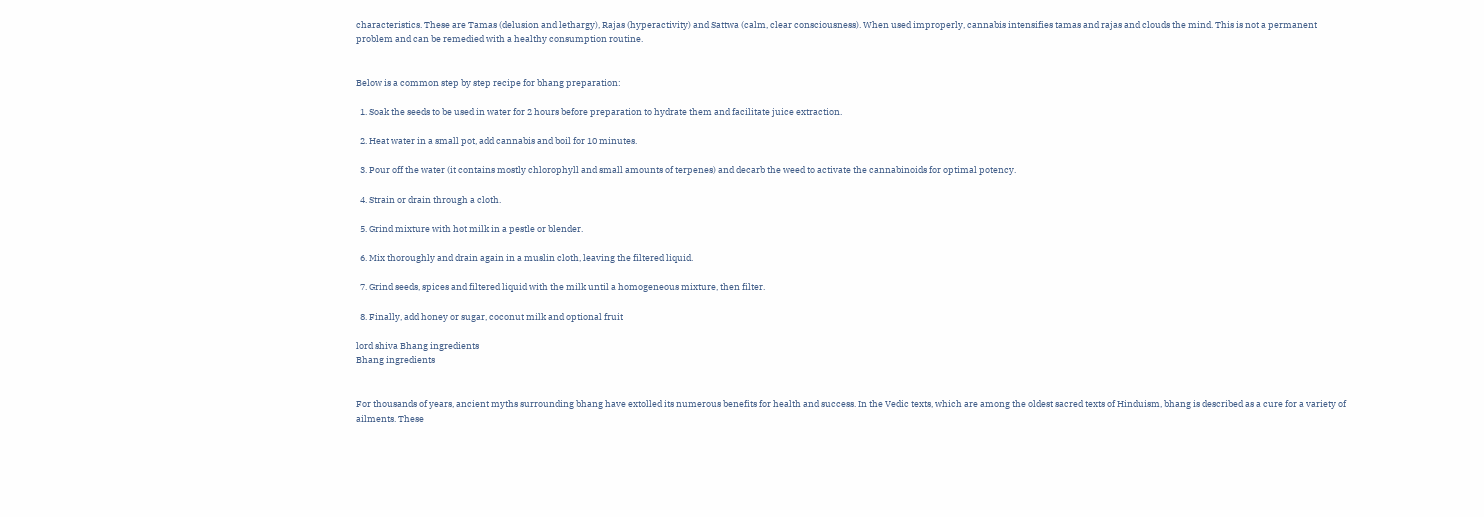characteristics. These are Tamas (delusion and lethargy), Rajas (hyperactivity) and Sattwa (calm, clear consciousness). When used improperly, cannabis intensifies tamas and rajas and clouds the mind. This is not a permanent problem and can be remedied with a healthy consumption routine.


Below is a common step by step recipe for bhang preparation:

  1. Soak the seeds to be used in water for 2 hours before preparation to hydrate them and facilitate juice extraction.

  2. Heat water in a small pot, add cannabis and boil for 10 minutes.

  3. Pour off the water (it contains mostly chlorophyll and small amounts of terpenes) and decarb the weed to activate the cannabinoids for optimal potency.

  4. Strain or drain through a cloth.

  5. Grind mixture with hot milk in a pestle or blender.

  6. Mix thoroughly and drain again in a muslin cloth, leaving the filtered liquid.

  7. Grind seeds, spices and filtered liquid with the milk until a homogeneous mixture, then filter.

  8. Finally, add honey or sugar, coconut milk and optional fruit

lord shiva Bhang ingredients
Bhang ingredients


For thousands of years, ancient myths surrounding bhang have extolled its numerous benefits for health and success. In the Vedic texts, which are among the oldest sacred texts of Hinduism, bhang is described as a cure for a variety of ailments. These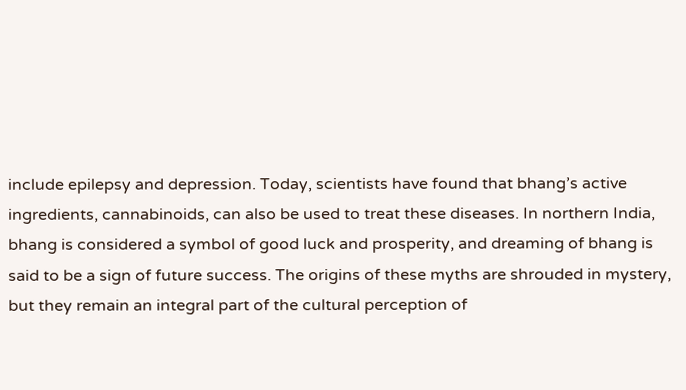include epilepsy and depression. Today, scientists have found that bhang’s active ingredients, cannabinoids, can also be used to treat these diseases. In northern India, bhang is considered a symbol of good luck and prosperity, and dreaming of bhang is said to be a sign of future success. The origins of these myths are shrouded in mystery, but they remain an integral part of the cultural perception of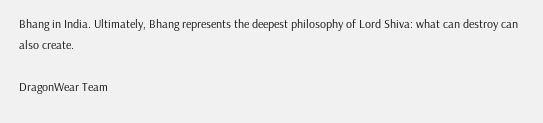Bhang in India. Ultimately, Bhang represents the deepest philosophy of Lord Shiva: what can destroy can also create.

DragonWear Team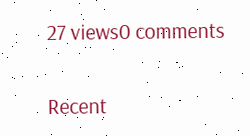27 views0 comments

Recent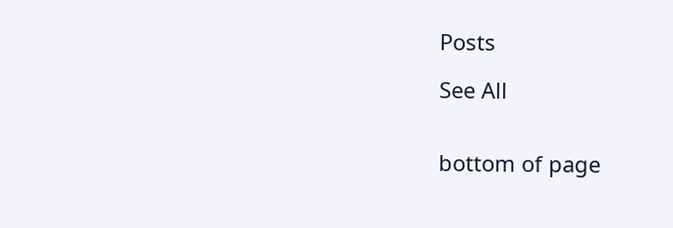Posts

See All


bottom of page